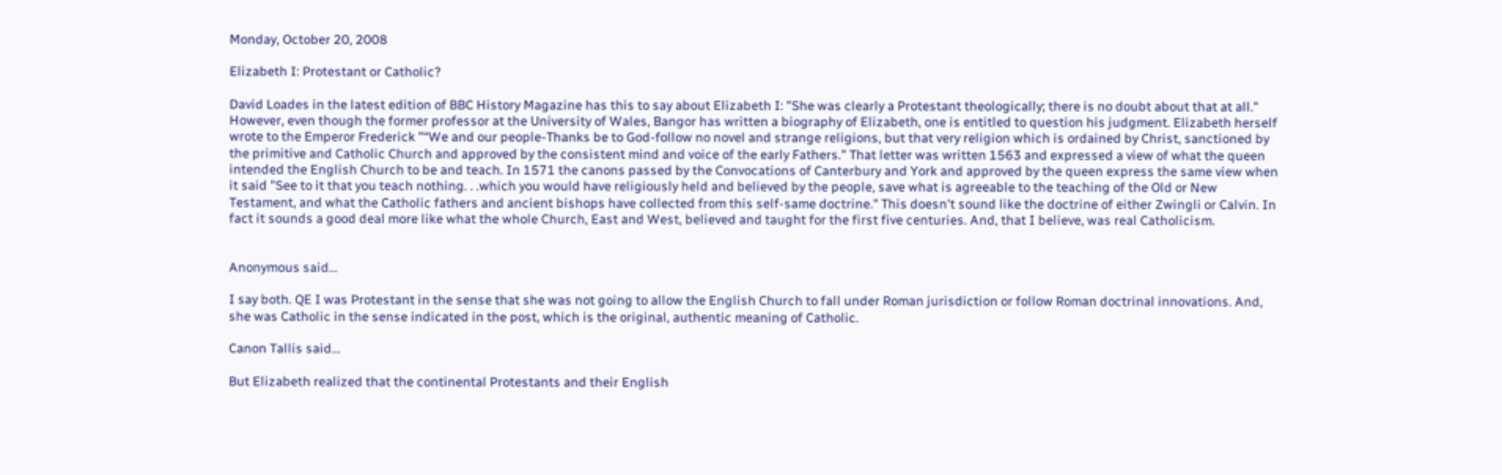Monday, October 20, 2008

Elizabeth I: Protestant or Catholic?

David Loades in the latest edition of BBC History Magazine has this to say about Elizabeth I: "She was clearly a Protestant theologically; there is no doubt about that at all." However, even though the former professor at the University of Wales, Bangor has written a biography of Elizabeth, one is entitled to question his judgment. Elizabeth herself wrote to the Emperor Frederick "“We and our people-Thanks be to God-follow no novel and strange religions, but that very religion which is ordained by Christ, sanctioned by the primitive and Catholic Church and approved by the consistent mind and voice of the early Fathers." That letter was written 1563 and expressed a view of what the queen intended the English Church to be and teach. In 1571 the canons passed by the Convocations of Canterbury and York and approved by the queen express the same view when it said "See to it that you teach nothing. . .which you would have religiously held and believed by the people, save what is agreeable to the teaching of the Old or New Testament, and what the Catholic fathers and ancient bishops have collected from this self-same doctrine." This doesn't sound like the doctrine of either Zwingli or Calvin. In fact it sounds a good deal more like what the whole Church, East and West, believed and taught for the first five centuries. And, that I believe, was real Catholicism.


Anonymous said...

I say both. QE I was Protestant in the sense that she was not going to allow the English Church to fall under Roman jurisdiction or follow Roman doctrinal innovations. And, she was Catholic in the sense indicated in the post, which is the original, authentic meaning of Catholic.

Canon Tallis said...

But Elizabeth realized that the continental Protestants and their English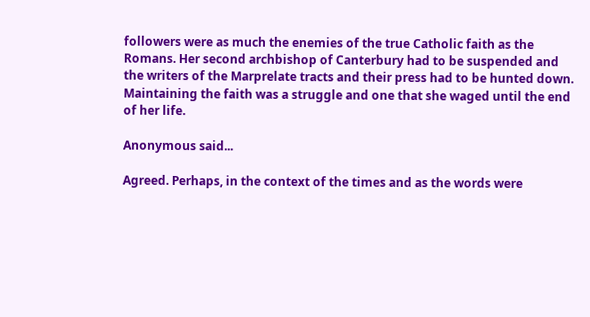followers were as much the enemies of the true Catholic faith as the Romans. Her second archbishop of Canterbury had to be suspended and the writers of the Marprelate tracts and their press had to be hunted down. Maintaining the faith was a struggle and one that she waged until the end of her life.

Anonymous said...

Agreed. Perhaps, in the context of the times and as the words were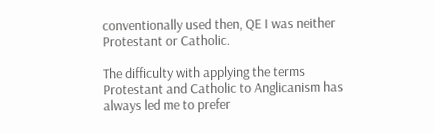conventionally used then, QE I was neither Protestant or Catholic.

The difficulty with applying the terms Protestant and Catholic to Anglicanism has always led me to prefer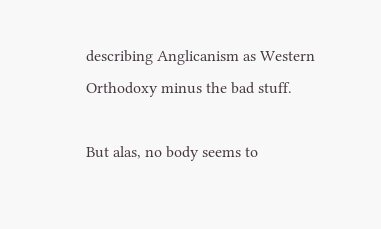describing Anglicanism as Western Orthodoxy minus the bad stuff.

But alas, no body seems to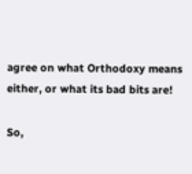agree on what Orthodoxy means either, or what its bad bits are!

So,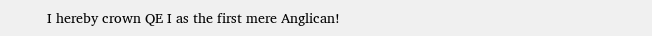I hereby crown QE I as the first mere Anglican!